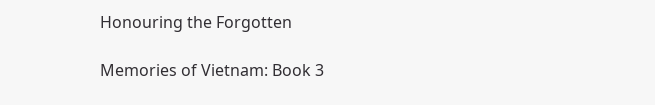Honouring the Forgotten

Memories of Vietnam: Book 3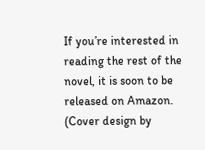If you’re interested in reading the rest of the novel, it is soon to be released on Amazon. (Cover design by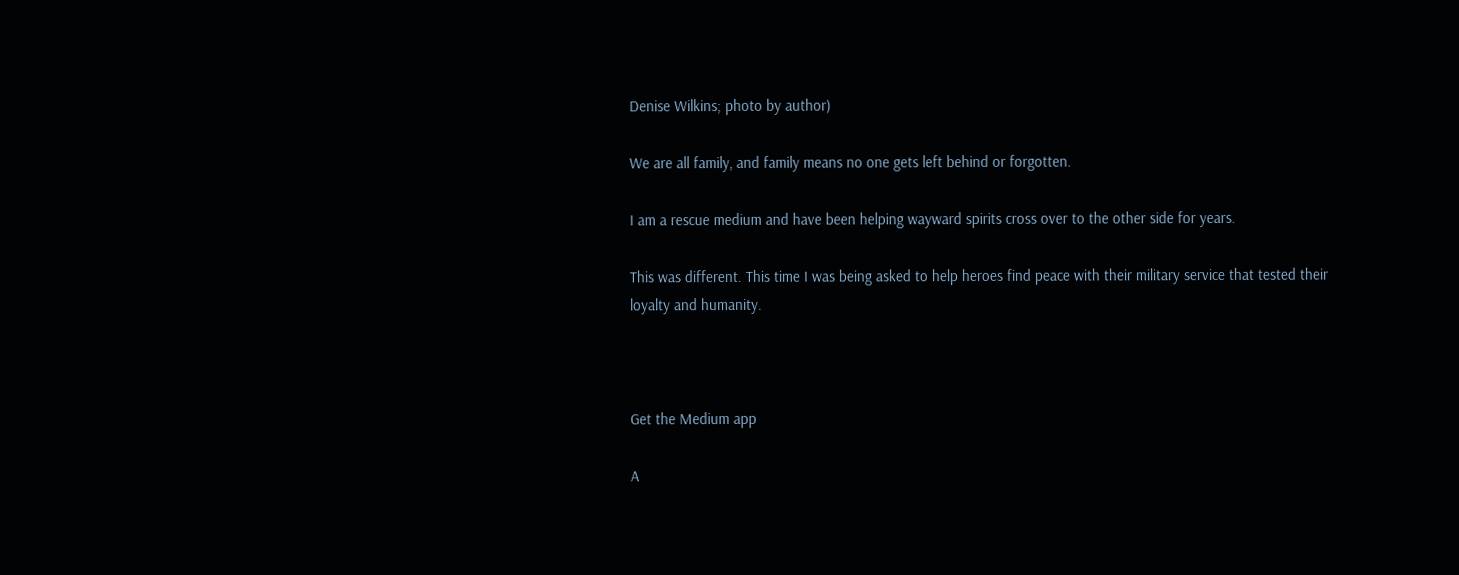Denise Wilkins; photo by author)

We are all family, and family means no one gets left behind or forgotten.

I am a rescue medium and have been helping wayward spirits cross over to the other side for years.

This was different. This time I was being asked to help heroes find peace with their military service that tested their loyalty and humanity.



Get the Medium app

A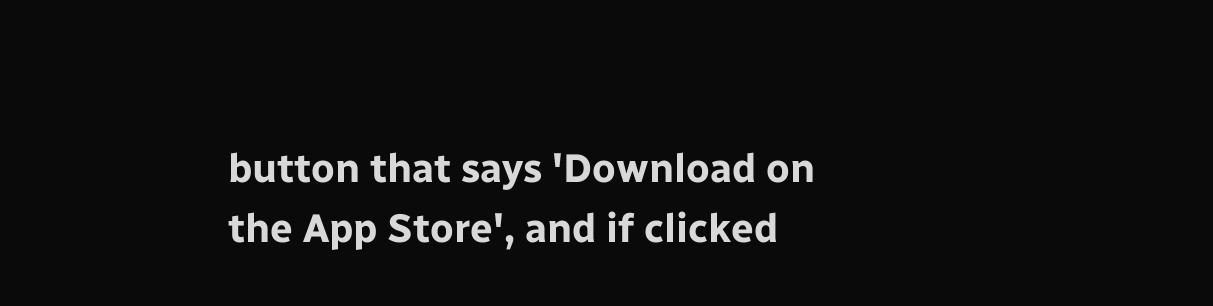button that says 'Download on the App Store', and if clicked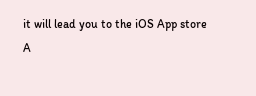it will lead you to the iOS App store
A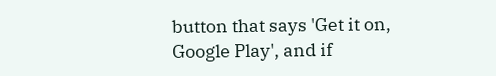button that says 'Get it on, Google Play', and if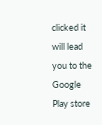clicked it will lead you to the Google Play store